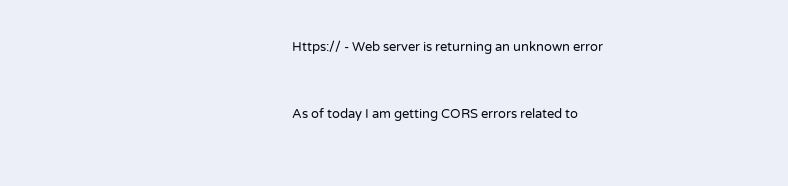Https:// - Web server is returning an unknown error


As of today I am getting CORS errors related to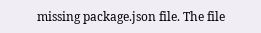missing package.json file. The file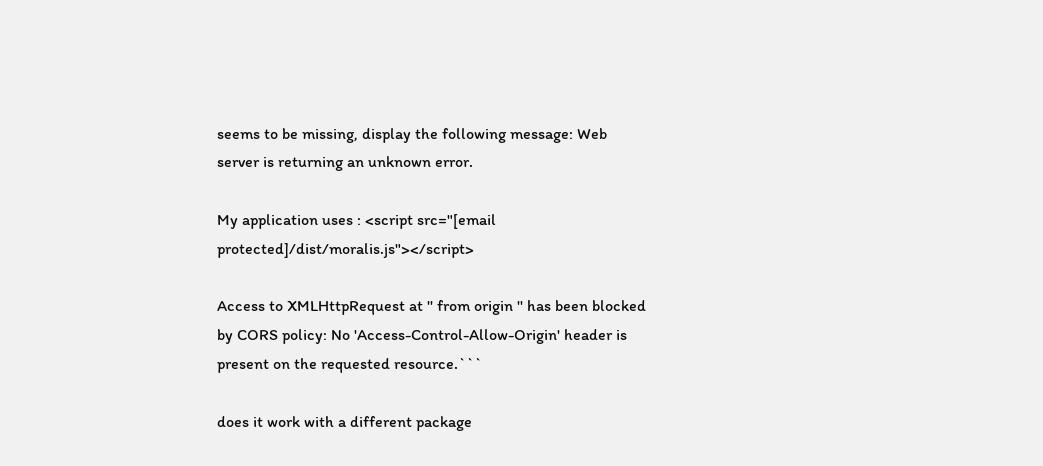seems to be missing, display the following message: Web server is returning an unknown error.

My application uses : <script src="[email protected]/dist/moralis.js"></script>

Access to XMLHttpRequest at '' from origin '' has been blocked by CORS policy: No 'Access-Control-Allow-Origin' header is present on the requested resource.```

does it work with a different package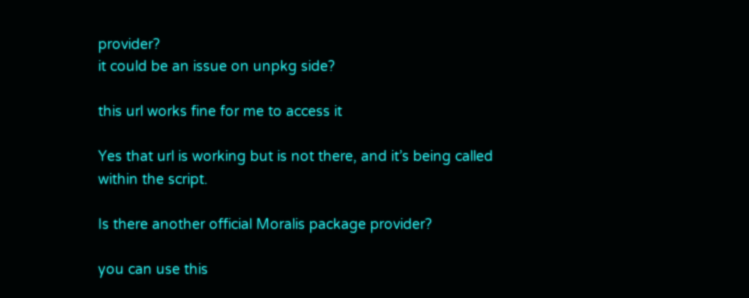provider?
it could be an issue on unpkg side?

this url works fine for me to access it

Yes that url is working but is not there, and it’s being called within the script.

Is there another official Moralis package provider?

you can use this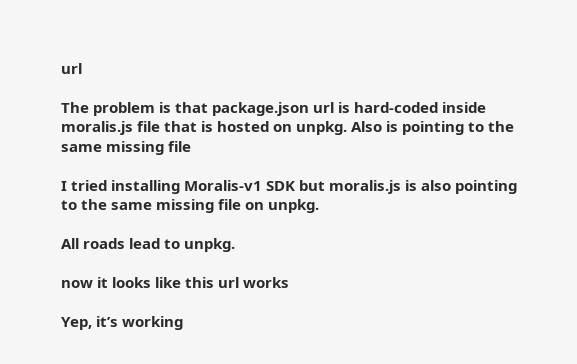url

The problem is that package.json url is hard-coded inside moralis.js file that is hosted on unpkg. Also is pointing to the same missing file

I tried installing Moralis-v1 SDK but moralis.js is also pointing to the same missing file on unpkg.

All roads lead to unpkg.

now it looks like this url works

Yep, it’s working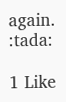again. :tada:

1 Like